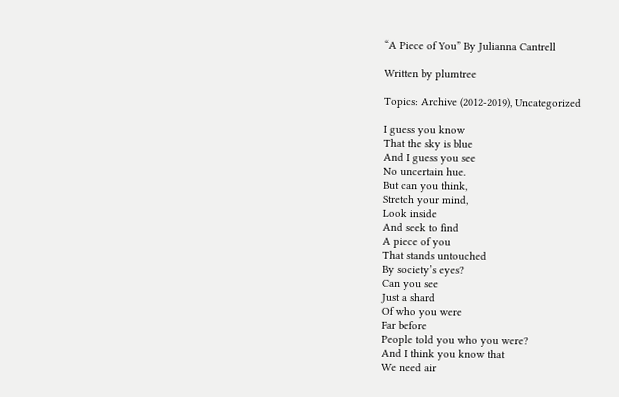“A Piece of You” By Julianna Cantrell

Written by plumtree

Topics: Archive (2012-2019), Uncategorized

I guess you know
That the sky is blue
And I guess you see
No uncertain hue.
But can you think,
Stretch your mind,
Look inside
And seek to find
A piece of you
That stands untouched
By society’s eyes?
Can you see
Just a shard
Of who you were
Far before
People told you who you were?
And I think you know that
We need air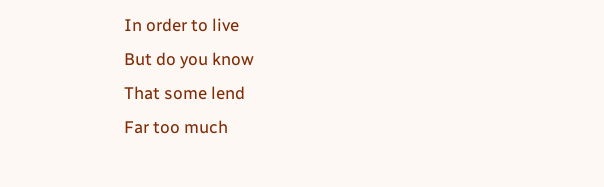In order to live
But do you know
That some lend
Far too much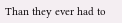Than they ever had to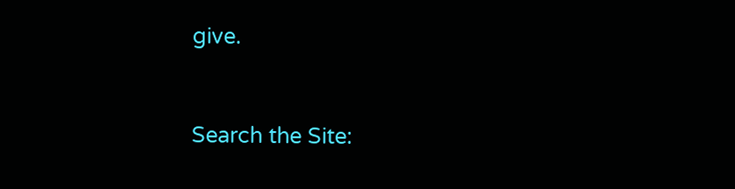give.


Search the Site: